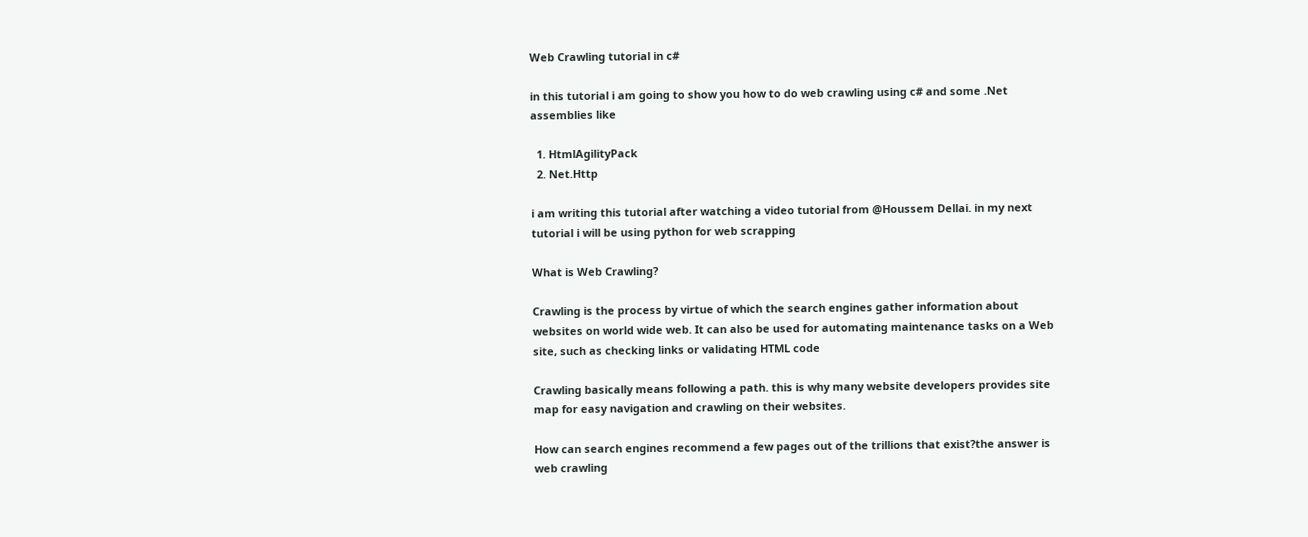Web Crawling tutorial in c#

in this tutorial i am going to show you how to do web crawling using c# and some .Net assemblies like

  1. HtmlAgilityPack
  2. Net.Http

i am writing this tutorial after watching a video tutorial from @Houssem Dellai. in my next tutorial i will be using python for web scrapping

What is Web Crawling?

Crawling is the process by virtue of which the search engines gather information about websites on world wide web. It can also be used for automating maintenance tasks on a Web site, such as checking links or validating HTML code

Crawling basically means following a path. this is why many website developers provides site map for easy navigation and crawling on their websites.

How can search engines recommend a few pages out of the trillions that exist?the answer is web crawling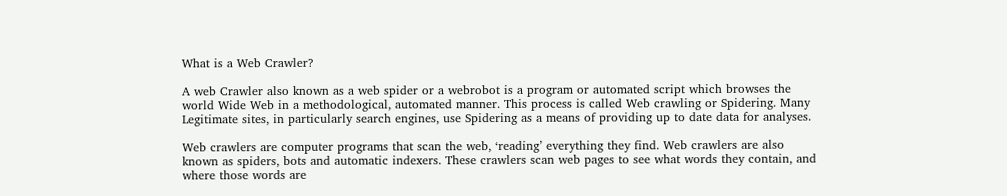What is a Web Crawler?

A web Crawler also known as a web spider or a webrobot is a program or automated script which browses the world Wide Web in a methodological, automated manner. This process is called Web crawling or Spidering. Many Legitimate sites, in particularly search engines, use Spidering as a means of providing up to date data for analyses.

Web crawlers are computer programs that scan the web, ‘reading’ everything they find. Web crawlers are also known as spiders, bots and automatic indexers. These crawlers scan web pages to see what words they contain, and where those words are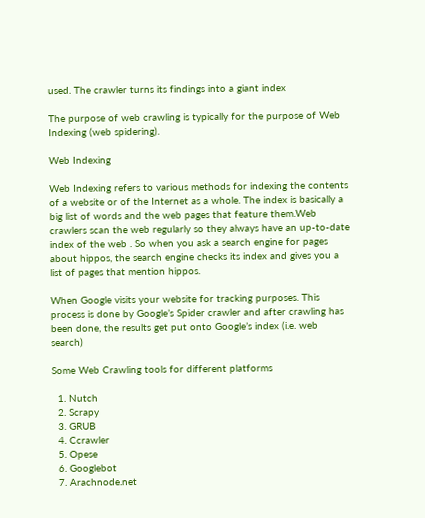used. The crawler turns its findings into a giant index

The purpose of web crawling is typically for the purpose of Web Indexing (web spidering).

Web Indexing

Web Indexing refers to various methods for indexing the contents of a website or of the Internet as a whole. The index is basically a big list of words and the web pages that feature them.Web crawlers scan the web regularly so they always have an up-to-date index of the web . So when you ask a search engine for pages about hippos, the search engine checks its index and gives you a list of pages that mention hippos.

When Google visits your website for tracking purposes. This process is done by Google’s Spider crawler and after crawling has been done, the results get put onto Google’s index (i.e. web search)

Some Web Crawling tools for different platforms

  1. Nutch
  2. Scrapy
  3. GRUB
  4. Ccrawler
  5. Opese
  6. Googlebot
  7. Arachnode.net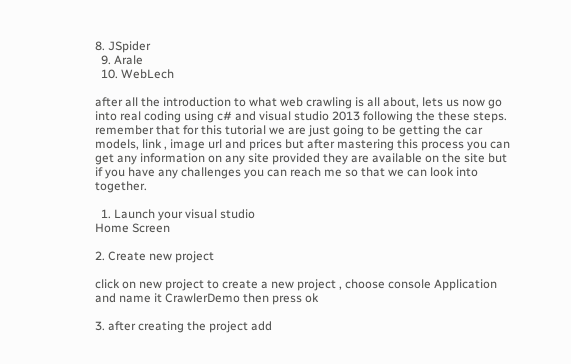8. JSpider
  9. Arale
  10. WebLech

after all the introduction to what web crawling is all about, lets us now go into real coding using c# and visual studio 2013 following the these steps. remember that for this tutorial we are just going to be getting the car models, link , image url and prices but after mastering this process you can get any information on any site provided they are available on the site but if you have any challenges you can reach me so that we can look into together.

  1. Launch your visual studio
Home Screen

2. Create new project

click on new project to create a new project , choose console Application and name it CrawlerDemo then press ok

3. after creating the project add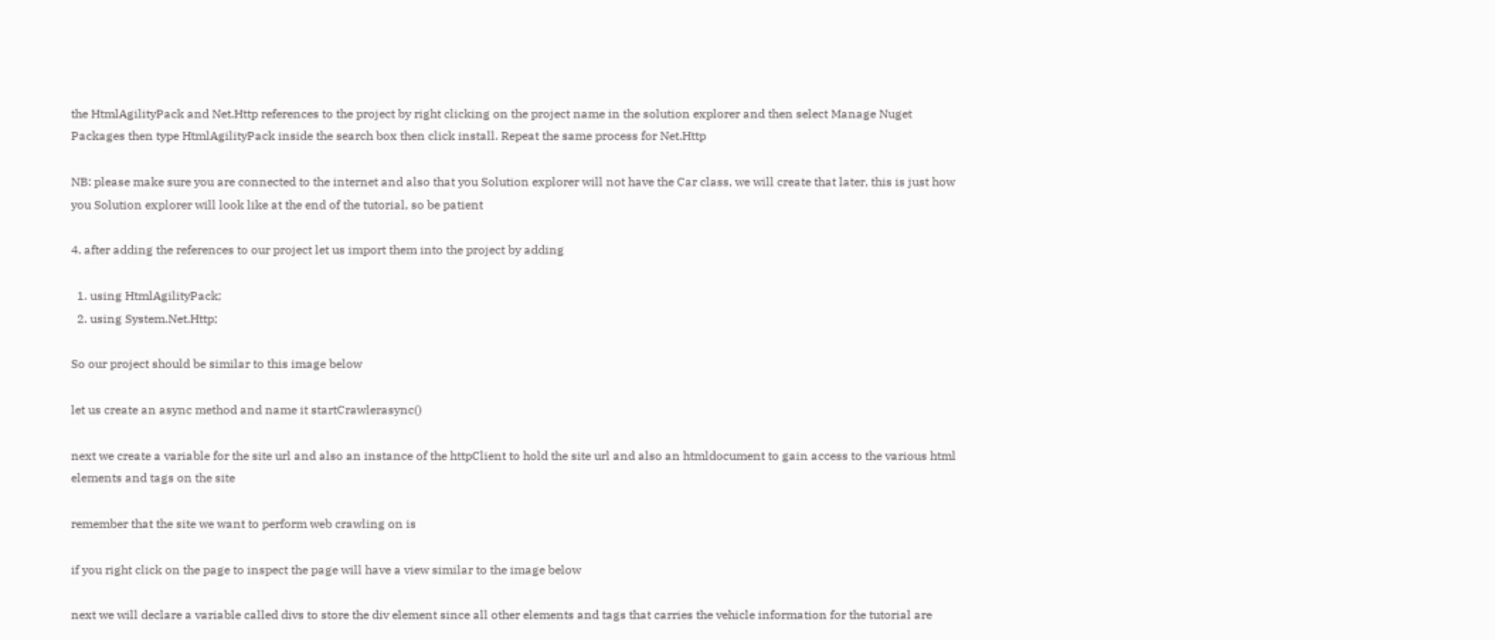the HtmlAgilityPack and Net.Http references to the project by right clicking on the project name in the solution explorer and then select Manage Nuget Packages then type HtmlAgilityPack inside the search box then click install. Repeat the same process for Net.Http

NB: please make sure you are connected to the internet and also that you Solution explorer will not have the Car class, we will create that later, this is just how you Solution explorer will look like at the end of the tutorial, so be patient

4. after adding the references to our project let us import them into the project by adding

  1. using HtmlAgilityPack;
  2. using System.Net.Http;

So our project should be similar to this image below

let us create an async method and name it startCrawlerasync()

next we create a variable for the site url and also an instance of the httpClient to hold the site url and also an htmldocument to gain access to the various html elements and tags on the site

remember that the site we want to perform web crawling on is

if you right click on the page to inspect the page will have a view similar to the image below

next we will declare a variable called divs to store the div element since all other elements and tags that carries the vehicle information for the tutorial are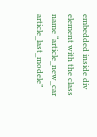embedded inside div element with the class name “article_new_car article_last_modele”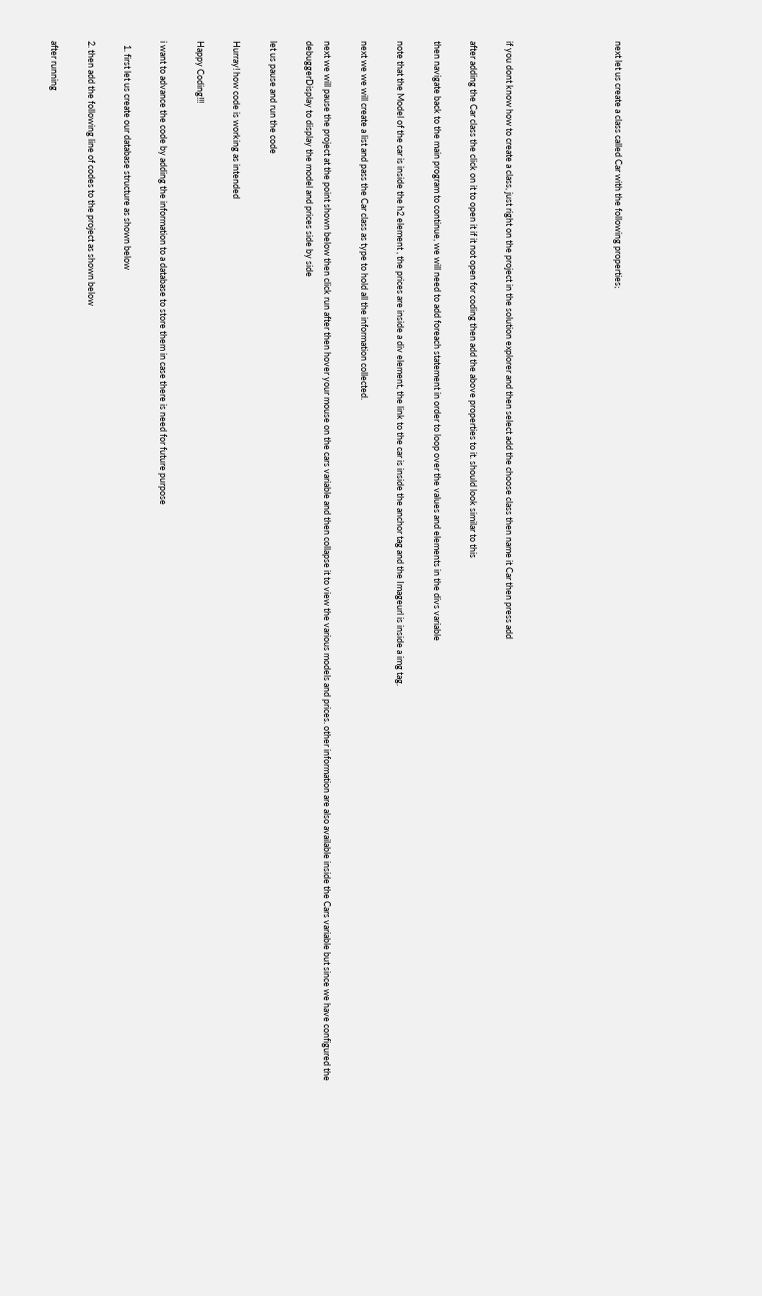next let us create a class called Car with the following properties;





if you dont know how to create a class, just right on the project in the solution explorer and then select add the choose class then name it Car then press add

after adding the Car class the click on it to open it if it not open for coding then add the above properties to it. should look similar to this

then navigate back to the main program to continue, we will need to add foreach statement in order to loop over the values and elements in the divs variable

note that the Model of the car is inside the h2 element , the prices are inside a div element, the link to the car is inside the anchor tag and the Imageurl is inside a img tag.

next we we will create a list and pass the Car class as type to hold all the information collected.

next we will pause the project at the point shown below then click run after then hover your mouse on the cars variable and then collapse it to view the various models and prices. other information are also available inside the Cars variable but since we have configured the debuggerDisplay to display the model and prices side by side

let us pause and run the code

Hurray! how code is working as intended

Happy Coding!!!

i want to advance the code by adding the information to a database to store them in case there is need for future purpose

  1. first let us create our database structure as shown below

2. then add the following line of codes to the project as shown below

after running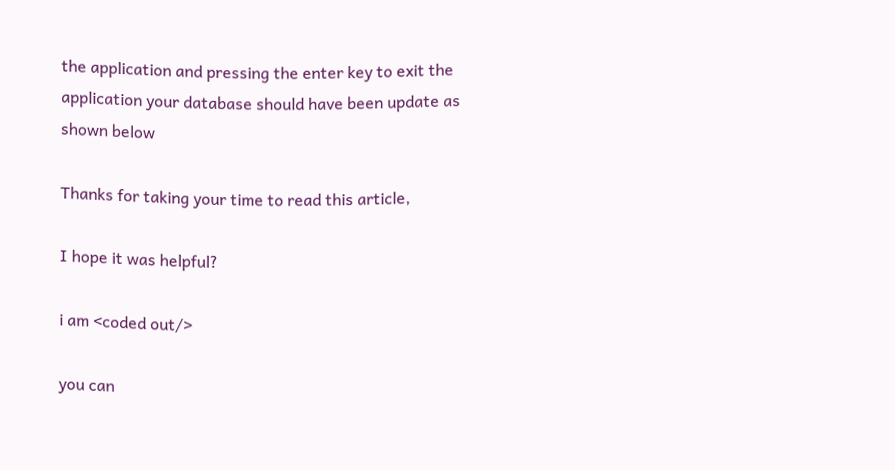the application and pressing the enter key to exit the application your database should have been update as shown below

Thanks for taking your time to read this article,

I hope it was helpful?

i am <coded out/>

you can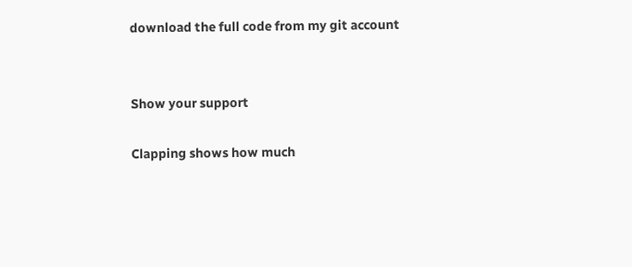download the full code from my git account


Show your support

Clapping shows how much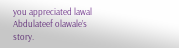you appreciated lawal Abdulateef olawale’s story.